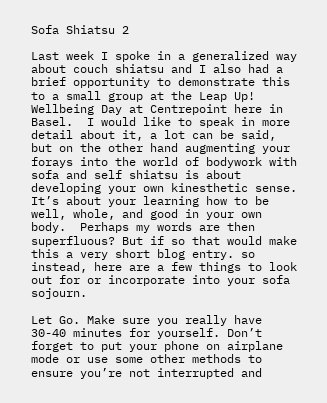Sofa Shiatsu 2

Last week I spoke in a generalized way about couch shiatsu and I also had a brief opportunity to demonstrate this to a small group at the Leap Up! Wellbeing Day at Centrepoint here in Basel.  I would like to speak in more detail about it, a lot can be said, but on the other hand augmenting your forays into the world of bodywork with sofa and self shiatsu is about developing your own kinesthetic sense.  It’s about your learning how to be well, whole, and good in your own body.  Perhaps my words are then superfluous? But if so that would make this a very short blog entry. so instead, here are a few things to look out for or incorporate into your sofa sojourn.

Let Go. Make sure you really have 30-40 minutes for yourself. Don’t forget to put your phone on airplane mode or use some other methods to ensure you’re not interrupted and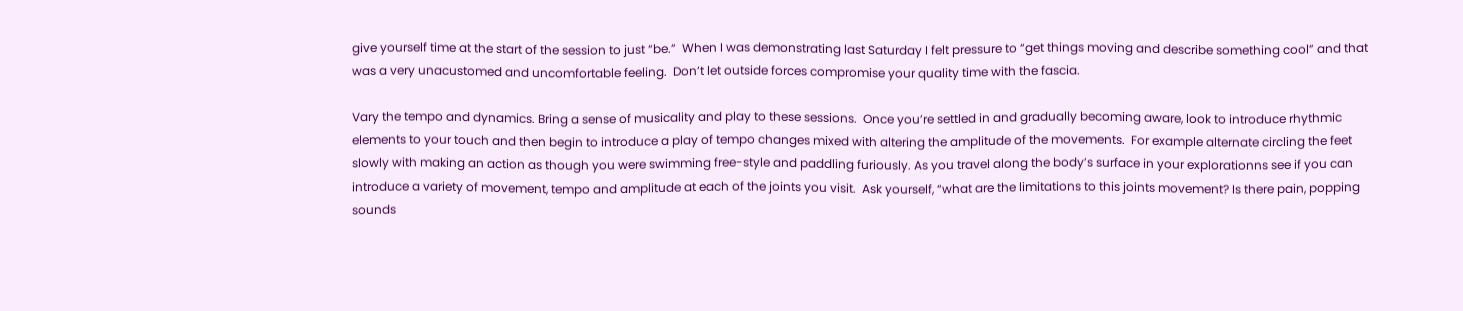give yourself time at the start of the session to just “be.”  When I was demonstrating last Saturday I felt pressure to “get things moving and describe something cool” and that was a very unacustomed and uncomfortable feeling.  Don’t let outside forces compromise your quality time with the fascia.

Vary the tempo and dynamics. Bring a sense of musicality and play to these sessions.  Once you’re settled in and gradually becoming aware, look to introduce rhythmic elements to your touch and then begin to introduce a play of tempo changes mixed with altering the amplitude of the movements.  For example alternate circling the feet slowly with making an action as though you were swimming free-style and paddling furiously. As you travel along the body’s surface in your explorationns see if you can introduce a variety of movement, tempo and amplitude at each of the joints you visit.  Ask yourself, “what are the limitations to this joints movement? Is there pain, popping sounds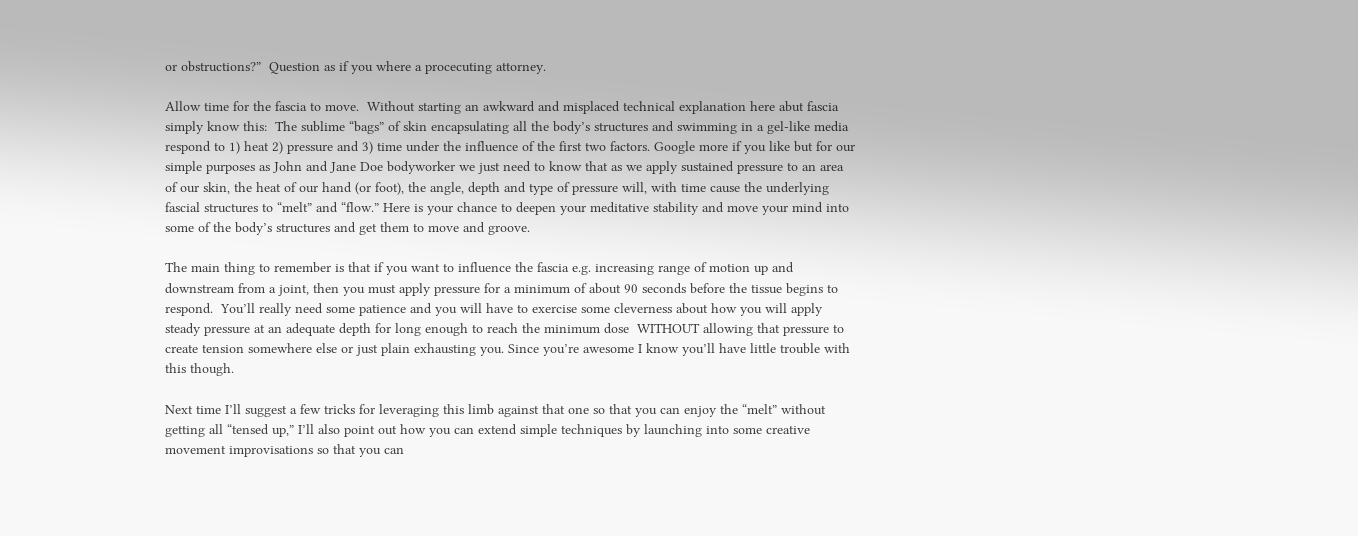or obstructions?”  Question as if you where a procecuting attorney.

Allow time for the fascia to move.  Without starting an awkward and misplaced technical explanation here abut fascia simply know this:  The sublime “bags” of skin encapsulating all the body’s structures and swimming in a gel-like media respond to 1) heat 2) pressure and 3) time under the influence of the first two factors. Google more if you like but for our simple purposes as John and Jane Doe bodyworker we just need to know that as we apply sustained pressure to an area of our skin, the heat of our hand (or foot), the angle, depth and type of pressure will, with time cause the underlying fascial structures to “melt” and “flow.” Here is your chance to deepen your meditative stability and move your mind into some of the body’s structures and get them to move and groove.

The main thing to remember is that if you want to influence the fascia e.g. increasing range of motion up and downstream from a joint, then you must apply pressure for a minimum of about 90 seconds before the tissue begins to respond.  You’ll really need some patience and you will have to exercise some cleverness about how you will apply steady pressure at an adequate depth for long enough to reach the minimum dose  WITHOUT allowing that pressure to create tension somewhere else or just plain exhausting you. Since you’re awesome I know you’ll have little trouble with this though.

Next time I’ll suggest a few tricks for leveraging this limb against that one so that you can enjoy the “melt” without getting all “tensed up,” I’ll also point out how you can extend simple techniques by launching into some creative movement improvisations so that you can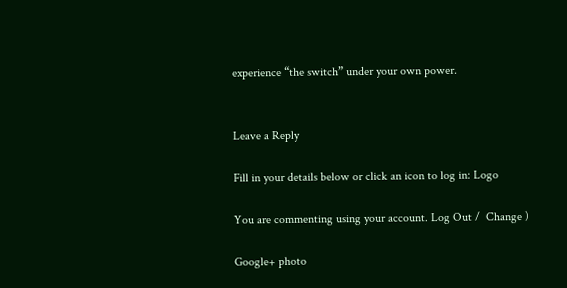experience “the switch” under your own power.


Leave a Reply

Fill in your details below or click an icon to log in: Logo

You are commenting using your account. Log Out /  Change )

Google+ photo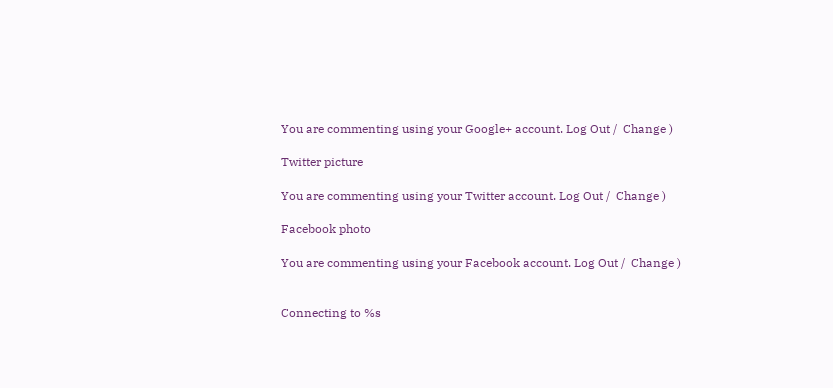You are commenting using your Google+ account. Log Out /  Change )

Twitter picture

You are commenting using your Twitter account. Log Out /  Change )

Facebook photo

You are commenting using your Facebook account. Log Out /  Change )


Connecting to %s